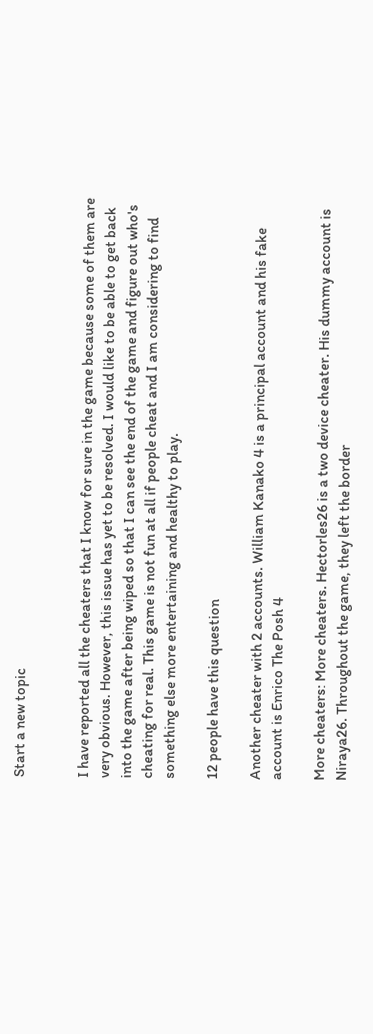Start a new topic


I have reported all the cheaters that I know for sure in the game because some of them are very obvious. However, this issue has yet to be resolved. I would like to be able to get back into the game after being wiped so that I can see the end of the game and figure out who's cheating for real. This game is not fun at all if people cheat and I am considering to find something else more entertaining and healthy to play.

12 people have this question

Another cheater with 2 accounts. William Kanako 4 is a principal account and his fake account is Enrico The Posh 4

More cheaters: More cheaters. Hectorles26 is a two device cheater. His dummy account is Niraya26. Throughout the game, they left the border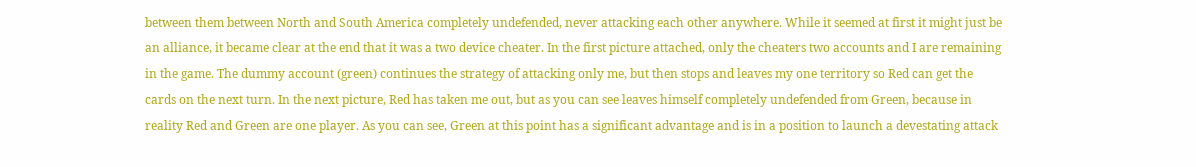between them between North and South America completely undefended, never attacking each other anywhere. While it seemed at first it might just be an alliance, it became clear at the end that it was a two device cheater. In the first picture attached, only the cheaters two accounts and I are remaining in the game. The dummy account (green) continues the strategy of attacking only me, but then stops and leaves my one territory so Red can get the cards on the next turn. In the next picture, Red has taken me out, but as you can see leaves himself completely undefended from Green, because in reality Red and Green are one player. As you can see, Green at this point has a significant advantage and is in a position to launch a devestating attack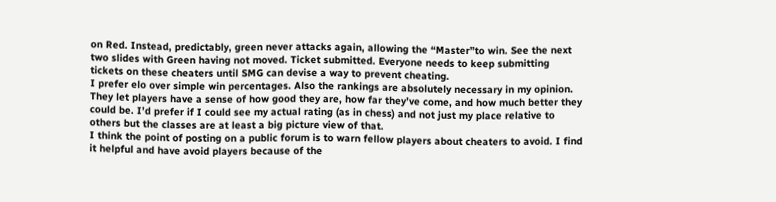on Red. Instead, predictably, green never attacks again, allowing the “Master”to win. See the next two slides with Green having not moved. Ticket submitted. Everyone needs to keep submitting tickets on these cheaters until SMG can devise a way to prevent cheating.
I prefer elo over simple win percentages. Also the rankings are absolutely necessary in my opinion. They let players have a sense of how good they are, how far they’ve come, and how much better they could be. I’d prefer if I could see my actual rating (as in chess) and not just my place relative to others but the classes are at least a big picture view of that.
I think the point of posting on a public forum is to warn fellow players about cheaters to avoid. I find it helpful and have avoid players because of the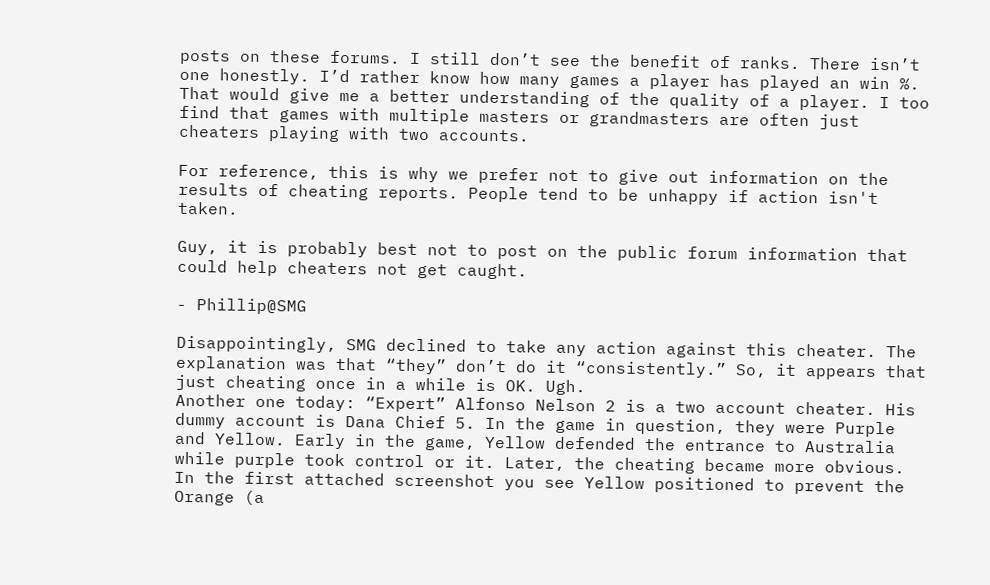posts on these forums. I still don’t see the benefit of ranks. There isn’t one honestly. I’d rather know how many games a player has played an win %. That would give me a better understanding of the quality of a player. I too find that games with multiple masters or grandmasters are often just cheaters playing with two accounts.

For reference, this is why we prefer not to give out information on the results of cheating reports. People tend to be unhappy if action isn't taken.

Guy, it is probably best not to post on the public forum information that could help cheaters not get caught.

- Phillip@SMG

Disappointingly, SMG declined to take any action against this cheater. The explanation was that “they” don’t do it “consistently.” So, it appears that just cheating once in a while is OK. Ugh.
Another one today: “Expert” Alfonso Nelson 2 is a two account cheater. His dummy account is Dana Chief 5. In the game in question, they were Purple and Yellow. Early in the game, Yellow defended the entrance to Australia while purple took control or it. Later, the cheating became more obvious. In the first attached screenshot you see Yellow positioned to prevent the Orange (a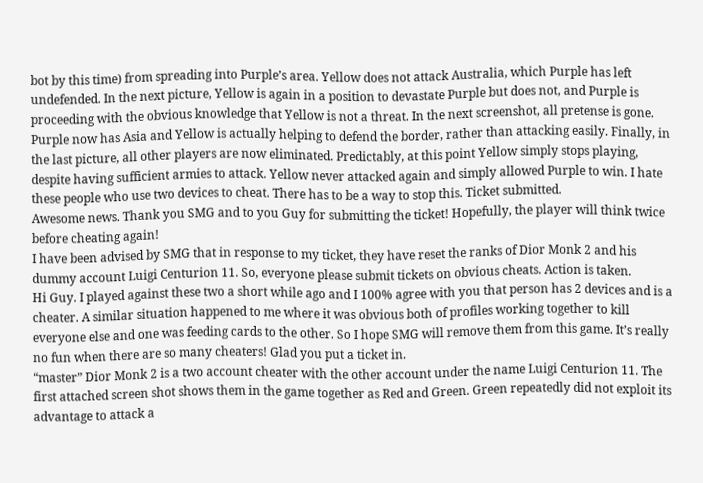bot by this time) from spreading into Purple’s area. Yellow does not attack Australia, which Purple has left undefended. In the next picture, Yellow is again in a position to devastate Purple but does not, and Purple is proceeding with the obvious knowledge that Yellow is not a threat. In the next screenshot, all pretense is gone. Purple now has Asia and Yellow is actually helping to defend the border, rather than attacking easily. Finally, in the last picture, all other players are now eliminated. Predictably, at this point Yellow simply stops playing, despite having sufficient armies to attack. Yellow never attacked again and simply allowed Purple to win. I hate these people who use two devices to cheat. There has to be a way to stop this. Ticket submitted.
Awesome news. Thank you SMG and to you Guy for submitting the ticket! Hopefully, the player will think twice before cheating again!
I have been advised by SMG that in response to my ticket, they have reset the ranks of Dior Monk 2 and his dummy account Luigi Centurion 11. So, everyone please submit tickets on obvious cheats. Action is taken.
Hi Guy. I played against these two a short while ago and I 100% agree with you that person has 2 devices and is a cheater. A similar situation happened to me where it was obvious both of profiles working together to kill everyone else and one was feeding cards to the other. So I hope SMG will remove them from this game. It’s really no fun when there are so many cheaters! Glad you put a ticket in.
“master” Dior Monk 2 is a two account cheater with the other account under the name Luigi Centurion 11. The first attached screen shot shows them in the game together as Red and Green. Green repeatedly did not exploit its advantage to attack a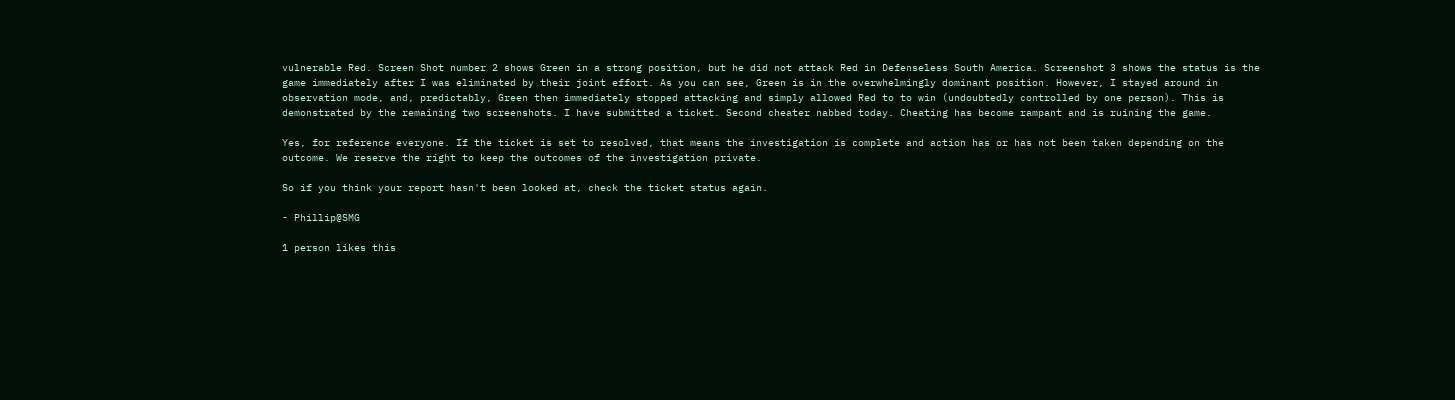vulnerable Red. Screen Shot number 2 shows Green in a strong position, but he did not attack Red in Defenseless South America. Screenshot 3 shows the status is the game immediately after I was eliminated by their joint effort. As you can see, Green is in the overwhelmingly dominant position. However, I stayed around in observation mode, and, predictably, Green then immediately stopped attacking and simply allowed Red to to win (undoubtedly controlled by one person). This is demonstrated by the remaining two screenshots. I have submitted a ticket. Second cheater nabbed today. Cheating has become rampant and is ruining the game.

Yes, for reference everyone. If the ticket is set to resolved, that means the investigation is complete and action has or has not been taken depending on the outcome. We reserve the right to keep the outcomes of the investigation private.

So if you think your report hasn't been looked at, check the ticket status again.

- Phillip@SMG

1 person likes this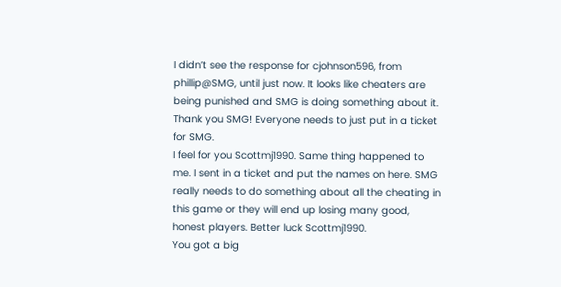I didn’t see the response for cjohnson596, from phillip@SMG, until just now. It looks like cheaters are being punished and SMG is doing something about it. Thank you SMG! Everyone needs to just put in a ticket for SMG.
I feel for you Scottmj1990. Same thing happened to me. I sent in a ticket and put the names on here. SMG really needs to do something about all the cheating in this game or they will end up losing many good, honest players. Better luck Scottmj1990.
You got a big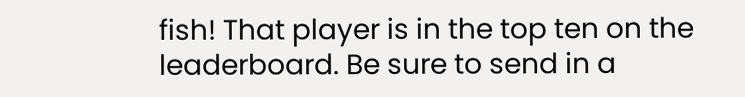fish! That player is in the top ten on the leaderboard. Be sure to send in a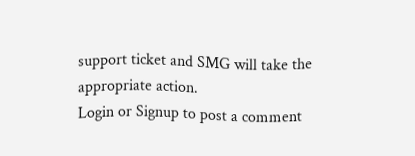support ticket and SMG will take the appropriate action.
Login or Signup to post a comment